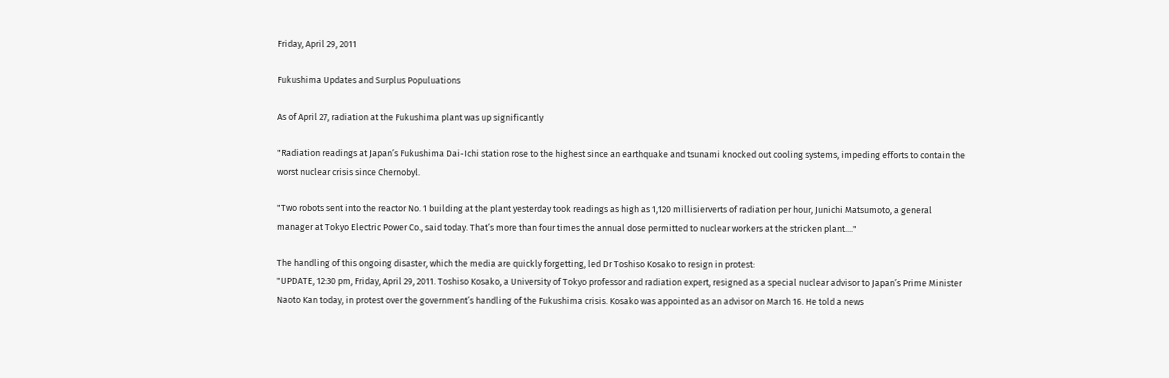Friday, April 29, 2011

Fukushima Updates and Surplus Populuations

As of April 27, radiation at the Fukushima plant was up significantly

"Radiation readings at Japan’s Fukushima Dai-Ichi station rose to the highest since an earthquake and tsunami knocked out cooling systems, impeding efforts to contain the worst nuclear crisis since Chernobyl.

"Two robots sent into the reactor No. 1 building at the plant yesterday took readings as high as 1,120 millisierverts of radiation per hour, Junichi Matsumoto, a general manager at Tokyo Electric Power Co., said today. That’s more than four times the annual dose permitted to nuclear workers at the stricken plant...."

The handling of this ongoing disaster, which the media are quickly forgetting, led Dr Toshiso Kosako to resign in protest:
"UPDATE, 12:30 pm, Friday, April 29, 2011. Toshiso Kosako, a University of Tokyo professor and radiation expert, resigned as a special nuclear advisor to Japan’s Prime Minister Naoto Kan today, in protest over the government’s handling of the Fukushima crisis. Kosako was appointed as an advisor on March 16. He told a news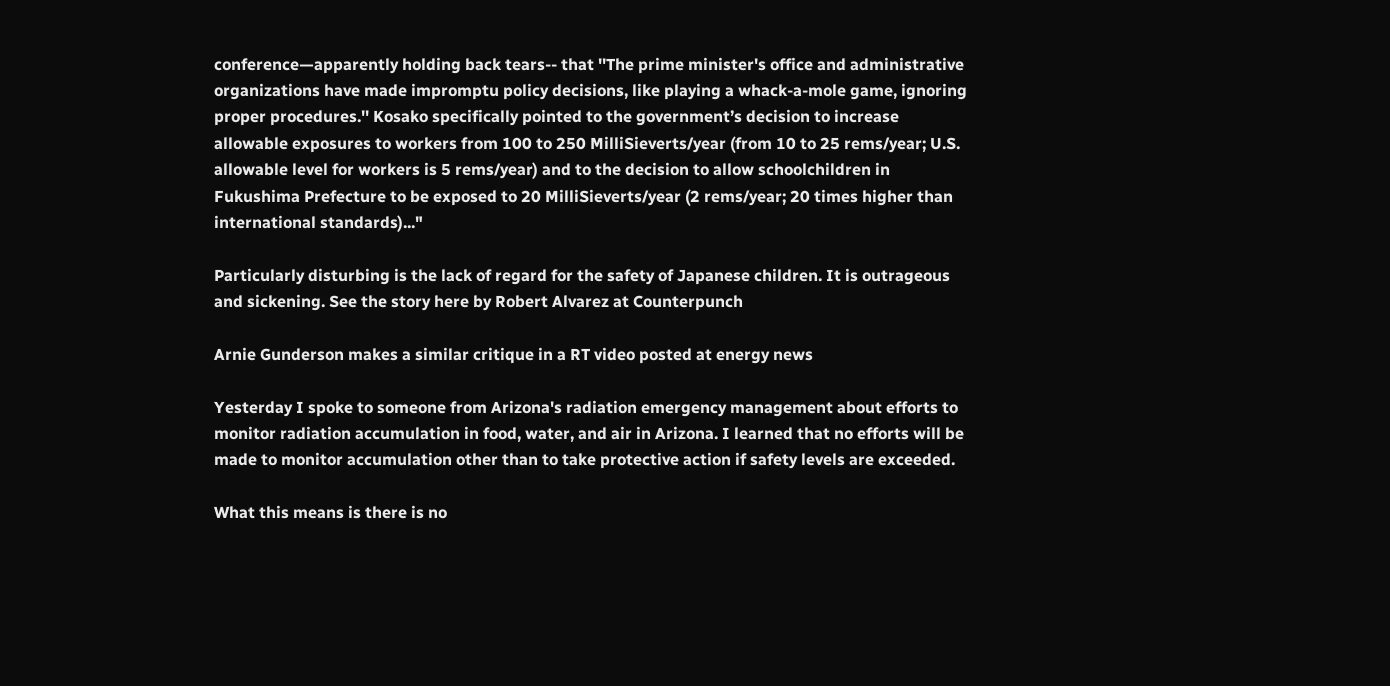conference—apparently holding back tears-- that ''The prime minister's office and administrative organizations have made impromptu policy decisions, like playing a whack-a-mole game, ignoring proper procedures.'' Kosako specifically pointed to the government’s decision to increase allowable exposures to workers from 100 to 250 MilliSieverts/year (from 10 to 25 rems/year; U.S. allowable level for workers is 5 rems/year) and to the decision to allow schoolchildren in Fukushima Prefecture to be exposed to 20 MilliSieverts/year (2 rems/year; 20 times higher than international standards)..."

Particularly disturbing is the lack of regard for the safety of Japanese children. It is outrageous and sickening. See the story here by Robert Alvarez at Counterpunch

Arnie Gunderson makes a similar critique in a RT video posted at energy news

Yesterday I spoke to someone from Arizona's radiation emergency management about efforts to monitor radiation accumulation in food, water, and air in Arizona. I learned that no efforts will be made to monitor accumulation other than to take protective action if safety levels are exceeded.

What this means is there is no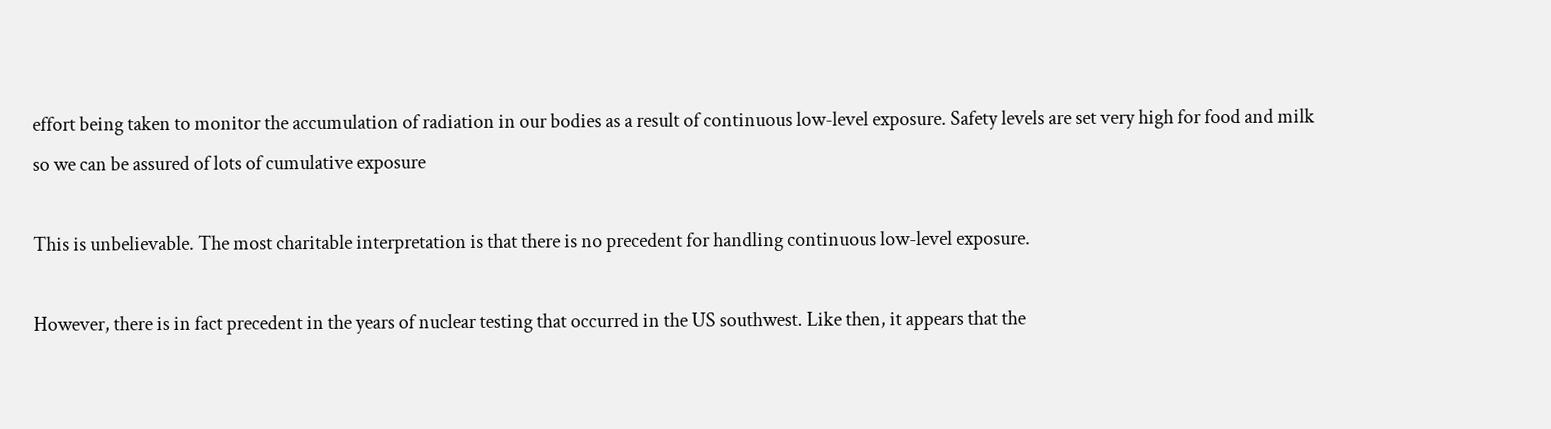effort being taken to monitor the accumulation of radiation in our bodies as a result of continuous low-level exposure. Safety levels are set very high for food and milk so we can be assured of lots of cumulative exposure

This is unbelievable. The most charitable interpretation is that there is no precedent for handling continuous low-level exposure.

However, there is in fact precedent in the years of nuclear testing that occurred in the US southwest. Like then, it appears that the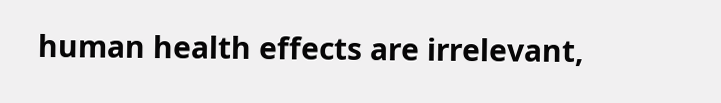human health effects are irrelevant,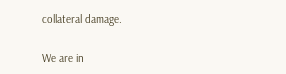collateral damage.

We are in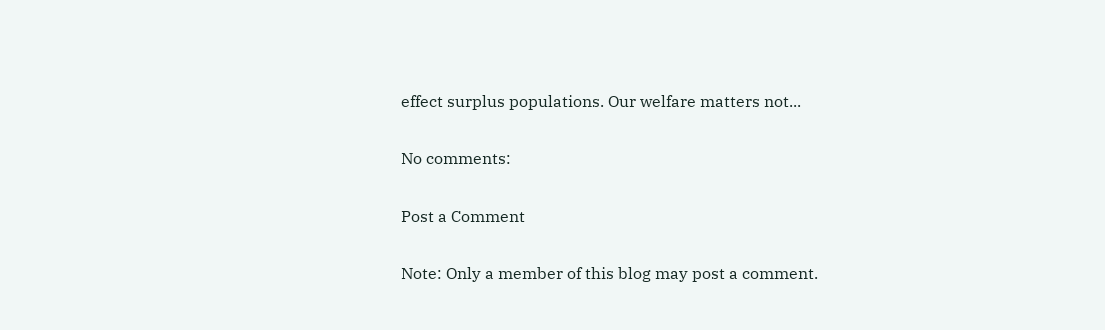effect surplus populations. Our welfare matters not...

No comments:

Post a Comment

Note: Only a member of this blog may post a comment.